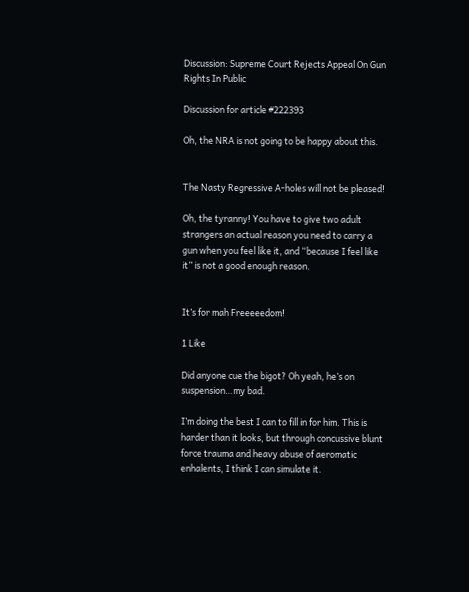Discussion: Supreme Court Rejects Appeal On Gun Rights In Public

Discussion for article #222393

Oh, the NRA is not going to be happy about this.


The Nasty Regressive A-holes will not be pleased!

Oh, the tyranny! You have to give two adult strangers an actual reason you need to carry a gun when you feel like it, and “because I feel like it” is not a good enough reason.


It’s for mah Freeeeedom!

1 Like

Did anyone cue the bigot? Oh yeah, he’s on suspension…my bad.

I’m doing the best I can to fill in for him. This is harder than it looks, but through concussive blunt force trauma and heavy abuse of aeromatic enhalents, I think I can simulate it.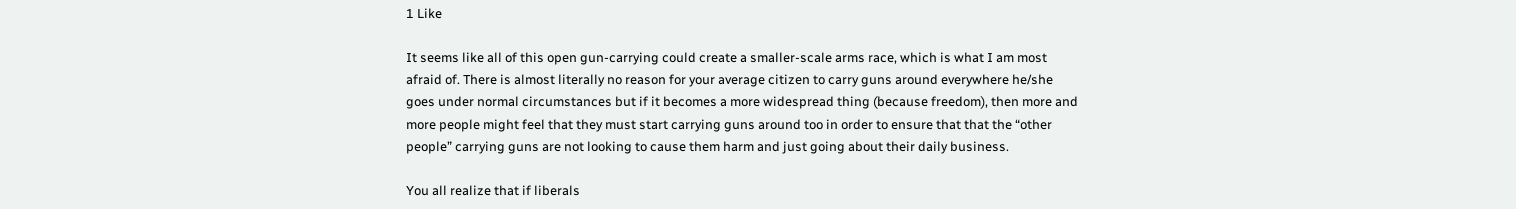1 Like

It seems like all of this open gun-carrying could create a smaller-scale arms race, which is what I am most afraid of. There is almost literally no reason for your average citizen to carry guns around everywhere he/she goes under normal circumstances but if it becomes a more widespread thing (because freedom), then more and more people might feel that they must start carrying guns around too in order to ensure that that the “other people” carrying guns are not looking to cause them harm and just going about their daily business.

You all realize that if liberals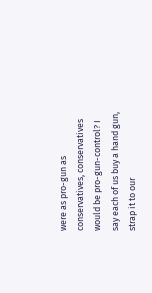were as pro-gun as conservatives, conservatives would be pro-gun-control? I say each of us buy a hand gun, strap it to our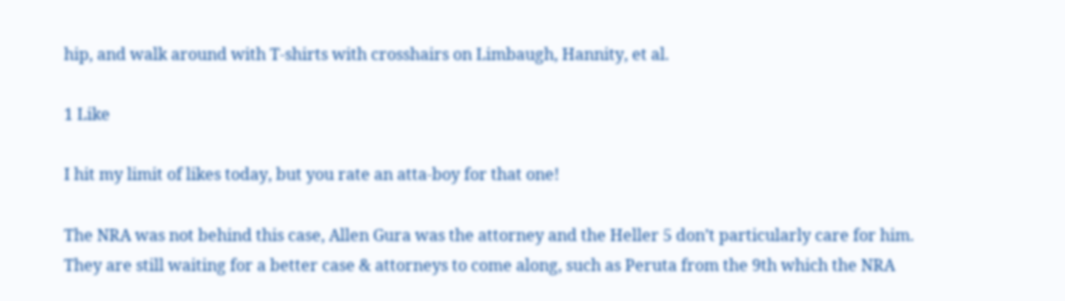hip, and walk around with T-shirts with crosshairs on Limbaugh, Hannity, et al.

1 Like

I hit my limit of likes today, but you rate an atta-boy for that one!

The NRA was not behind this case, Allen Gura was the attorney and the Heller 5 don’t particularly care for him. They are still waiting for a better case & attorneys to come along, such as Peruta from the 9th which the NRA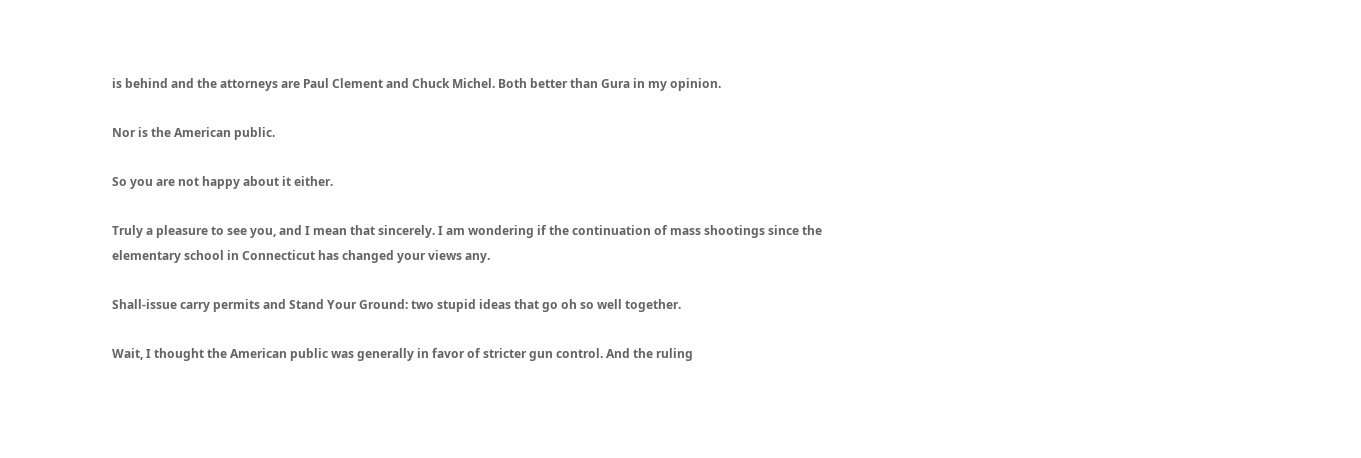is behind and the attorneys are Paul Clement and Chuck Michel. Both better than Gura in my opinion.

Nor is the American public.

So you are not happy about it either.

Truly a pleasure to see you, and I mean that sincerely. I am wondering if the continuation of mass shootings since the elementary school in Connecticut has changed your views any.

Shall-issue carry permits and Stand Your Ground: two stupid ideas that go oh so well together.

Wait, I thought the American public was generally in favor of stricter gun control. And the ruling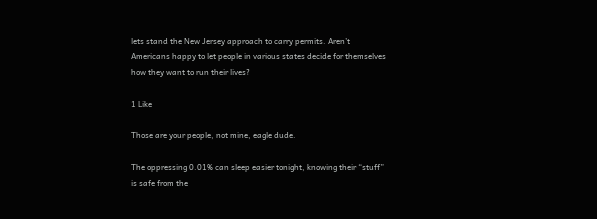lets stand the New Jersey approach to carry permits. Aren’t Americans happy to let people in various states decide for themselves how they want to run their lives?

1 Like

Those are your people, not mine, eagle dude.

The oppressing 0.01% can sleep easier tonight, knowing their “stuff” is safe from the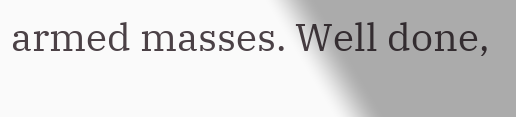armed masses. Well done,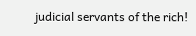judicial servants of the rich!